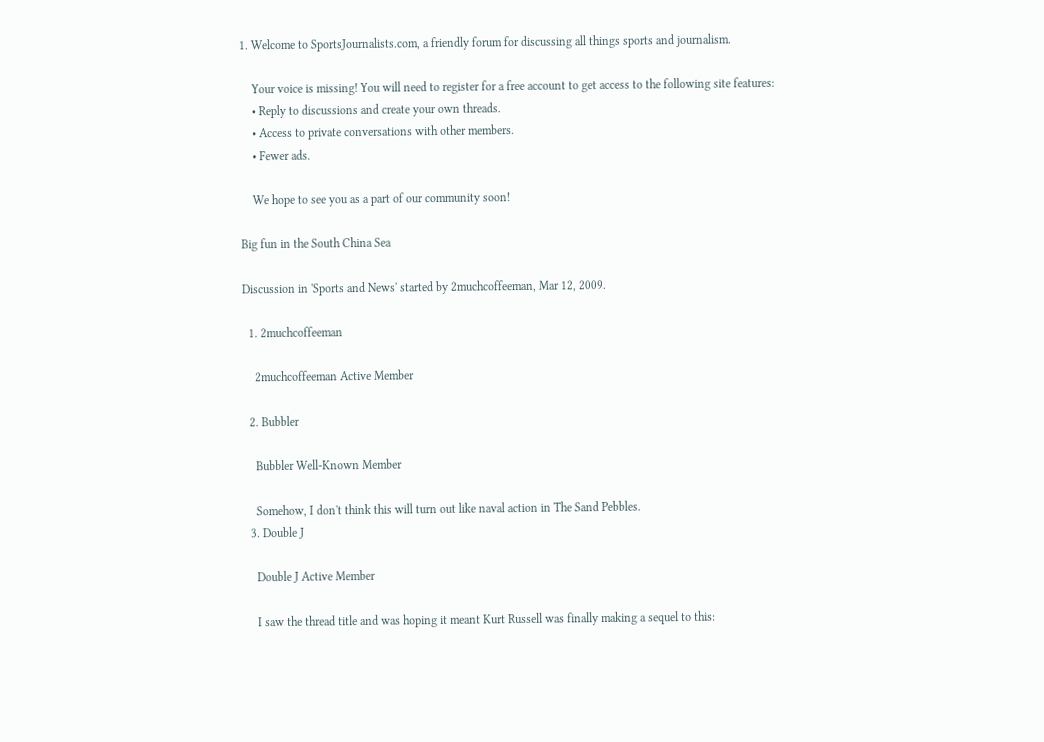1. Welcome to SportsJournalists.com, a friendly forum for discussing all things sports and journalism.

    Your voice is missing! You will need to register for a free account to get access to the following site features:
    • Reply to discussions and create your own threads.
    • Access to private conversations with other members.
    • Fewer ads.

    We hope to see you as a part of our community soon!

Big fun in the South China Sea

Discussion in 'Sports and News' started by 2muchcoffeeman, Mar 12, 2009.

  1. 2muchcoffeeman

    2muchcoffeeman Active Member

  2. Bubbler

    Bubbler Well-Known Member

    Somehow, I don't think this will turn out like naval action in The Sand Pebbles.
  3. Double J

    Double J Active Member

    I saw the thread title and was hoping it meant Kurt Russell was finally making a sequel to this: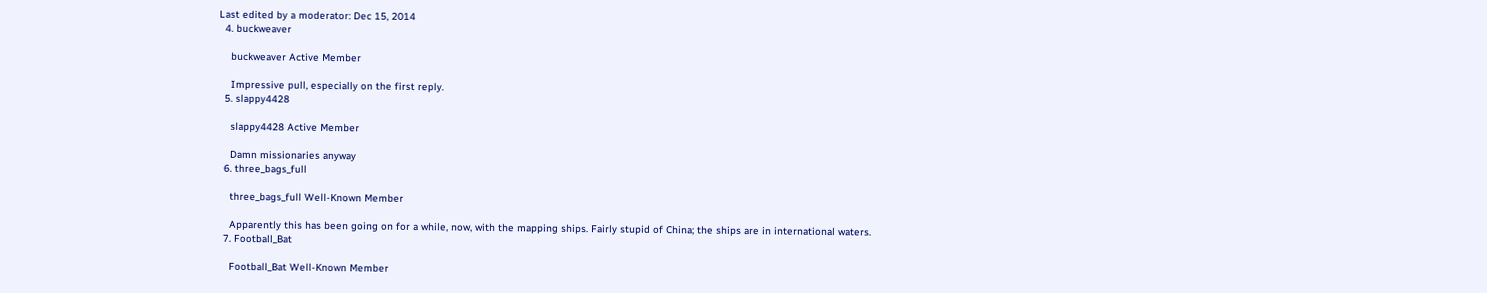Last edited by a moderator: Dec 15, 2014
  4. buckweaver

    buckweaver Active Member

    Impressive pull, especially on the first reply.
  5. slappy4428

    slappy4428 Active Member

    Damn missionaries anyway
  6. three_bags_full

    three_bags_full Well-Known Member

    Apparently this has been going on for a while, now, with the mapping ships. Fairly stupid of China; the ships are in international waters.
  7. Football_Bat

    Football_Bat Well-Known Member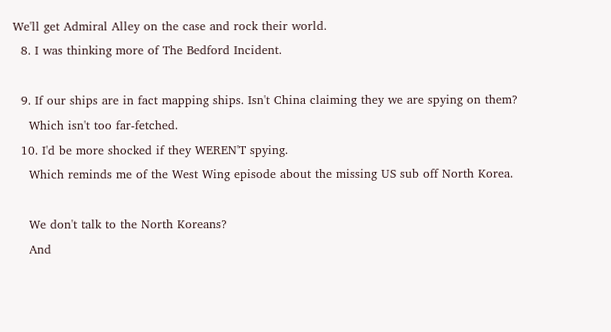We'll get Admiral Alley on the case and rock their world.
  8. I was thinking more of The Bedford Incident.

  9. If our ships are in fact mapping ships. Isn't China claiming they we are spying on them?
    Which isn't too far-fetched.
  10. I'd be more shocked if they WEREN'T spying.
    Which reminds me of the West Wing episode about the missing US sub off North Korea.

    We don't talk to the North Koreans?
    And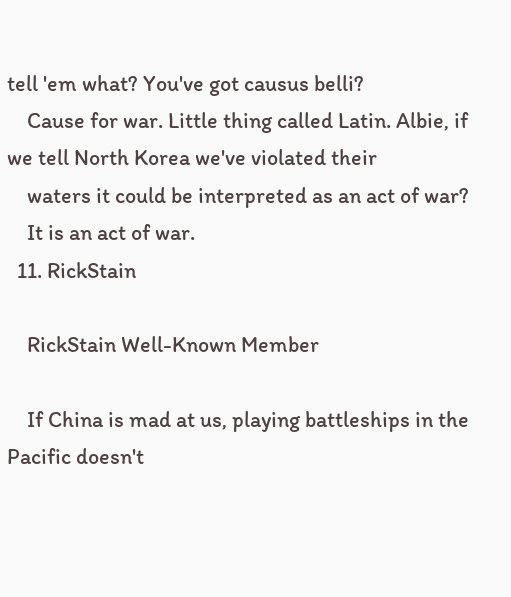tell 'em what? You've got causus belli?
    Cause for war. Little thing called Latin. Albie, if we tell North Korea we've violated their
    waters it could be interpreted as an act of war?
    It is an act of war.
  11. RickStain

    RickStain Well-Known Member

    If China is mad at us, playing battleships in the Pacific doesn't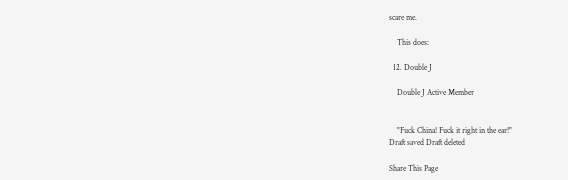scare me.

    This does:

  12. Double J

    Double J Active Member


    "Fuck China! Fuck it right in the ear!"
Draft saved Draft deleted

Share This Page